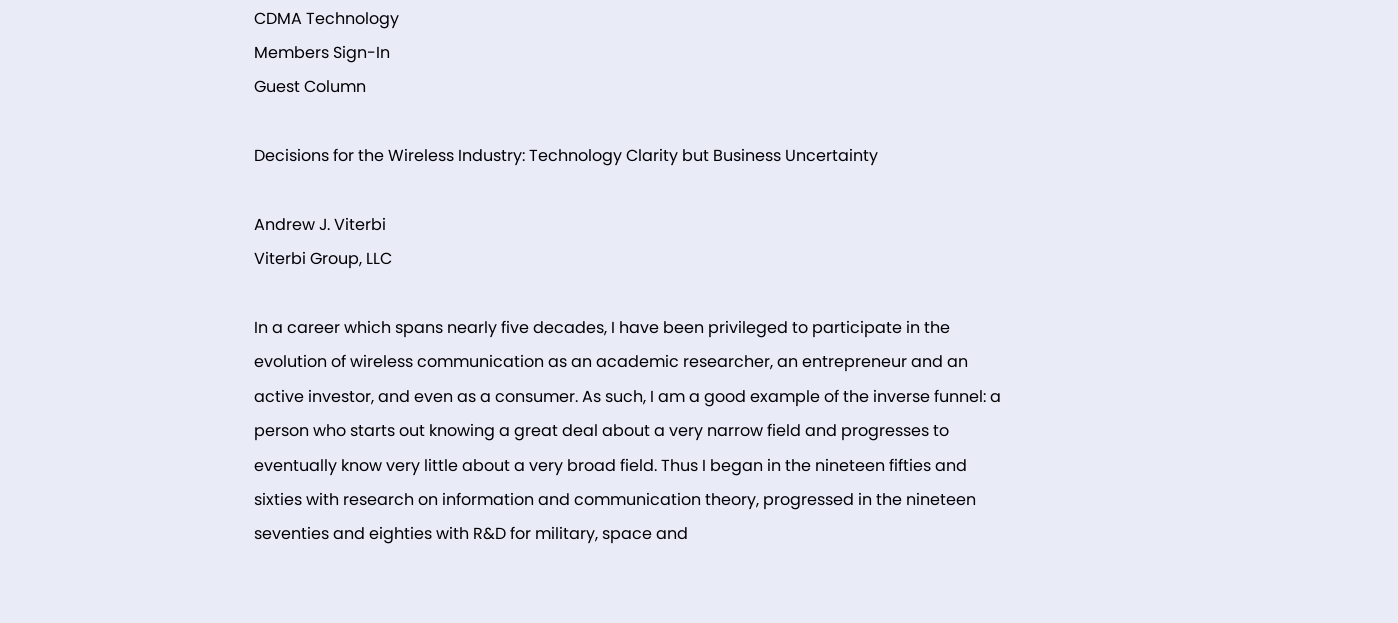CDMA Technology
Members Sign-In
Guest Column

Decisions for the Wireless Industry: Technology Clarity but Business Uncertainty

Andrew J. Viterbi
Viterbi Group, LLC

In a career which spans nearly five decades, I have been privileged to participate in the evolution of wireless communication as an academic researcher, an entrepreneur and an active investor, and even as a consumer. As such, I am a good example of the inverse funnel: a person who starts out knowing a great deal about a very narrow field and progresses to eventually know very little about a very broad field. Thus I began in the nineteen fifties and sixties with research on information and communication theory, progressed in the nineteen seventies and eighties with R&D for military, space and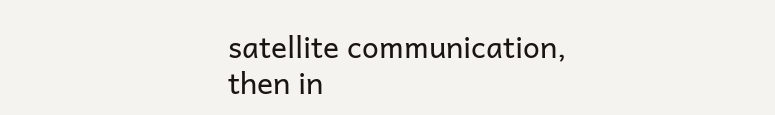satellite communication, then in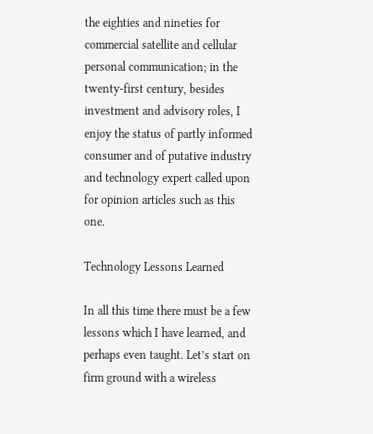the eighties and nineties for commercial satellite and cellular personal communication; in the twenty-first century, besides investment and advisory roles, I enjoy the status of partly informed consumer and of putative industry and technology expert called upon for opinion articles such as this one.

Technology Lessons Learned

In all this time there must be a few lessons which I have learned, and perhaps even taught. Let’s start on firm ground with a wireless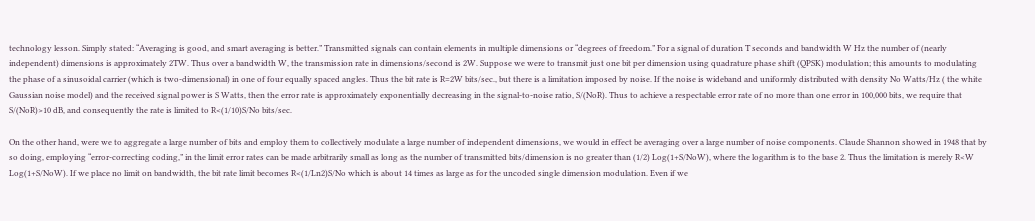technology lesson. Simply stated: “Averaging is good, and smart averaging is better.” Transmitted signals can contain elements in multiple dimensions or “degrees of freedom.” For a signal of duration T seconds and bandwidth W Hz the number of (nearly independent) dimensions is approximately 2TW. Thus over a bandwidth W, the transmission rate in dimensions/second is 2W. Suppose we were to transmit just one bit per dimension using quadrature phase shift (QPSK) modulation; this amounts to modulating the phase of a sinusoidal carrier (which is two-dimensional) in one of four equally spaced angles. Thus the bit rate is R=2W bits/sec., but there is a limitation imposed by noise. If the noise is wideband and uniformly distributed with density No Watts/Hz ( the white Gaussian noise model) and the received signal power is S Watts, then the error rate is approximately exponentially decreasing in the signal-to-noise ratio, S/(NoR). Thus to achieve a respectable error rate of no more than one error in 100,000 bits, we require that S/(NoR)>10 dB, and consequently the rate is limited to R<(1/10)S/No bits/sec.

On the other hand, were we to aggregate a large number of bits and employ them to collectively modulate a large number of independent dimensions, we would in effect be averaging over a large number of noise components. Claude Shannon showed in 1948 that by so doing, employing “error-correcting coding,” in the limit error rates can be made arbitrarily small as long as the number of transmitted bits/dimension is no greater than (1/2) Log(1+S/NoW), where the logarithm is to the base 2. Thus the limitation is merely R<W Log(1+S/NoW). If we place no limit on bandwidth, the bit rate limit becomes R<(1/Ln2)S/No which is about 14 times as large as for the uncoded single dimension modulation. Even if we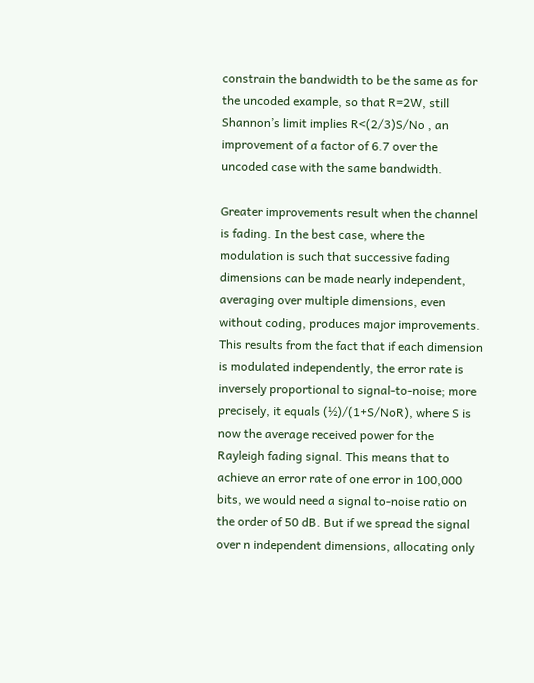constrain the bandwidth to be the same as for the uncoded example, so that R=2W, still Shannon’s limit implies R<(2/3)S/No , an improvement of a factor of 6.7 over the uncoded case with the same bandwidth.

Greater improvements result when the channel is fading. In the best case, where the modulation is such that successive fading dimensions can be made nearly independent, averaging over multiple dimensions, even without coding, produces major improvements. This results from the fact that if each dimension is modulated independently, the error rate is inversely proportional to signal-to-noise; more precisely, it equals (½)/(1+S/NoR), where S is now the average received power for the Rayleigh fading signal. This means that to achieve an error rate of one error in 100,000 bits, we would need a signal to-noise ratio on the order of 50 dB. But if we spread the signal over n independent dimensions, allocating only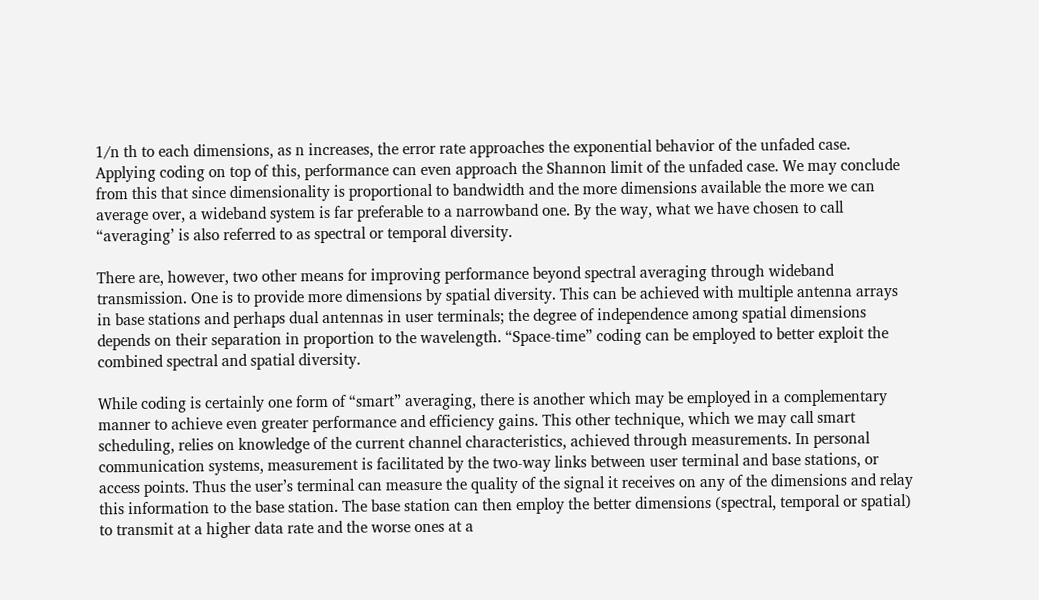1/n th to each dimensions, as n increases, the error rate approaches the exponential behavior of the unfaded case. Applying coding on top of this, performance can even approach the Shannon limit of the unfaded case. We may conclude from this that since dimensionality is proportional to bandwidth and the more dimensions available the more we can average over, a wideband system is far preferable to a narrowband one. By the way, what we have chosen to call “averaging’ is also referred to as spectral or temporal diversity.

There are, however, two other means for improving performance beyond spectral averaging through wideband transmission. One is to provide more dimensions by spatial diversity. This can be achieved with multiple antenna arrays in base stations and perhaps dual antennas in user terminals; the degree of independence among spatial dimensions depends on their separation in proportion to the wavelength. “Space-time” coding can be employed to better exploit the combined spectral and spatial diversity.

While coding is certainly one form of “smart” averaging, there is another which may be employed in a complementary manner to achieve even greater performance and efficiency gains. This other technique, which we may call smart scheduling, relies on knowledge of the current channel characteristics, achieved through measurements. In personal communication systems, measurement is facilitated by the two-way links between user terminal and base stations, or access points. Thus the user’s terminal can measure the quality of the signal it receives on any of the dimensions and relay this information to the base station. The base station can then employ the better dimensions (spectral, temporal or spatial) to transmit at a higher data rate and the worse ones at a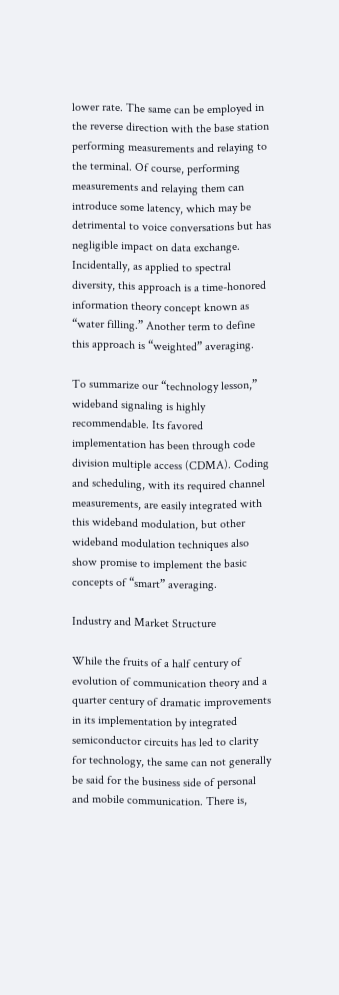lower rate. The same can be employed in the reverse direction with the base station performing measurements and relaying to the terminal. Of course, performing measurements and relaying them can introduce some latency, which may be detrimental to voice conversations but has negligible impact on data exchange. Incidentally, as applied to spectral diversity, this approach is a time-honored information theory concept known as “water filling.” Another term to define this approach is “weighted” averaging.

To summarize our “technology lesson,” wideband signaling is highly recommendable. Its favored implementation has been through code division multiple access (CDMA). Coding and scheduling, with its required channel measurements, are easily integrated with this wideband modulation, but other wideband modulation techniques also show promise to implement the basic concepts of “smart” averaging.

Industry and Market Structure

While the fruits of a half century of evolution of communication theory and a quarter century of dramatic improvements in its implementation by integrated semiconductor circuits has led to clarity for technology, the same can not generally be said for the business side of personal and mobile communication. There is,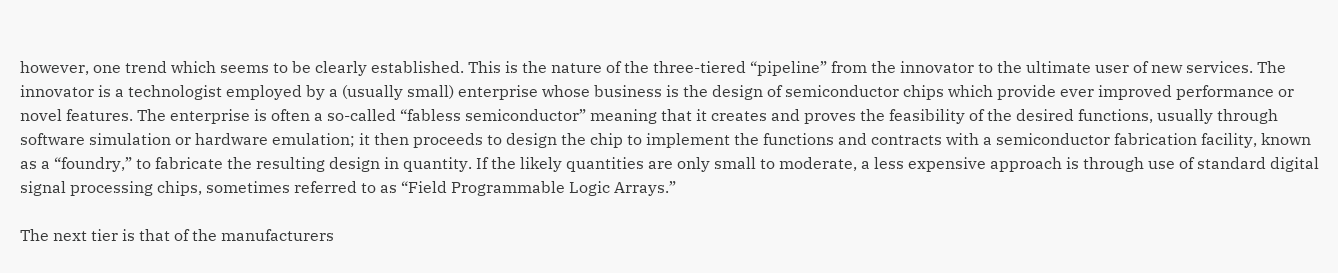however, one trend which seems to be clearly established. This is the nature of the three-tiered “pipeline” from the innovator to the ultimate user of new services. The innovator is a technologist employed by a (usually small) enterprise whose business is the design of semiconductor chips which provide ever improved performance or novel features. The enterprise is often a so-called “fabless semiconductor” meaning that it creates and proves the feasibility of the desired functions, usually through software simulation or hardware emulation; it then proceeds to design the chip to implement the functions and contracts with a semiconductor fabrication facility, known as a “foundry,” to fabricate the resulting design in quantity. If the likely quantities are only small to moderate, a less expensive approach is through use of standard digital signal processing chips, sometimes referred to as “Field Programmable Logic Arrays.”

The next tier is that of the manufacturers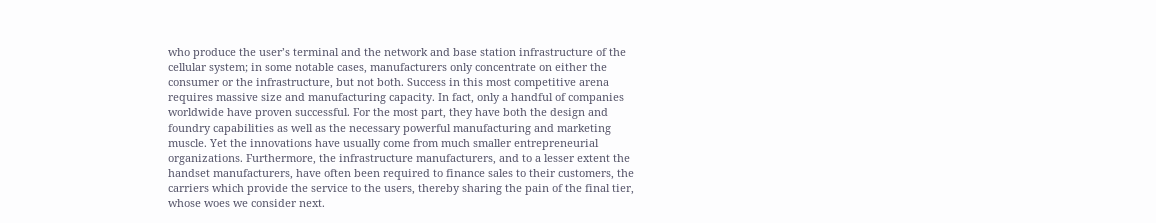who produce the user’s terminal and the network and base station infrastructure of the cellular system; in some notable cases, manufacturers only concentrate on either the consumer or the infrastructure, but not both. Success in this most competitive arena requires massive size and manufacturing capacity. In fact, only a handful of companies worldwide have proven successful. For the most part, they have both the design and foundry capabilities as well as the necessary powerful manufacturing and marketing muscle. Yet the innovations have usually come from much smaller entrepreneurial organizations. Furthermore, the infrastructure manufacturers, and to a lesser extent the handset manufacturers, have often been required to finance sales to their customers, the carriers which provide the service to the users, thereby sharing the pain of the final tier, whose woes we consider next.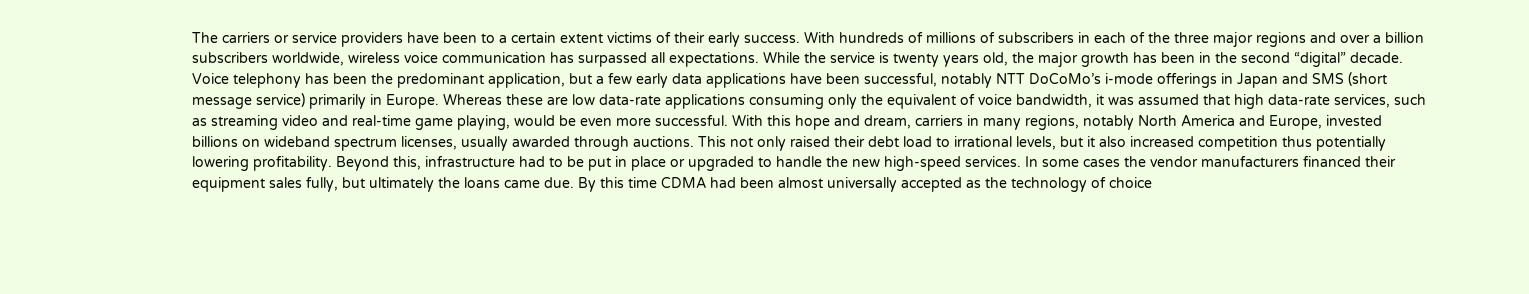The carriers or service providers have been to a certain extent victims of their early success. With hundreds of millions of subscribers in each of the three major regions and over a billion subscribers worldwide, wireless voice communication has surpassed all expectations. While the service is twenty years old, the major growth has been in the second “digital” decade. Voice telephony has been the predominant application, but a few early data applications have been successful, notably NTT DoCoMo’s i-mode offerings in Japan and SMS (short message service) primarily in Europe. Whereas these are low data-rate applications consuming only the equivalent of voice bandwidth, it was assumed that high data-rate services, such as streaming video and real-time game playing, would be even more successful. With this hope and dream, carriers in many regions, notably North America and Europe, invested billions on wideband spectrum licenses, usually awarded through auctions. This not only raised their debt load to irrational levels, but it also increased competition thus potentially lowering profitability. Beyond this, infrastructure had to be put in place or upgraded to handle the new high-speed services. In some cases the vendor manufacturers financed their equipment sales fully, but ultimately the loans came due. By this time CDMA had been almost universally accepted as the technology of choice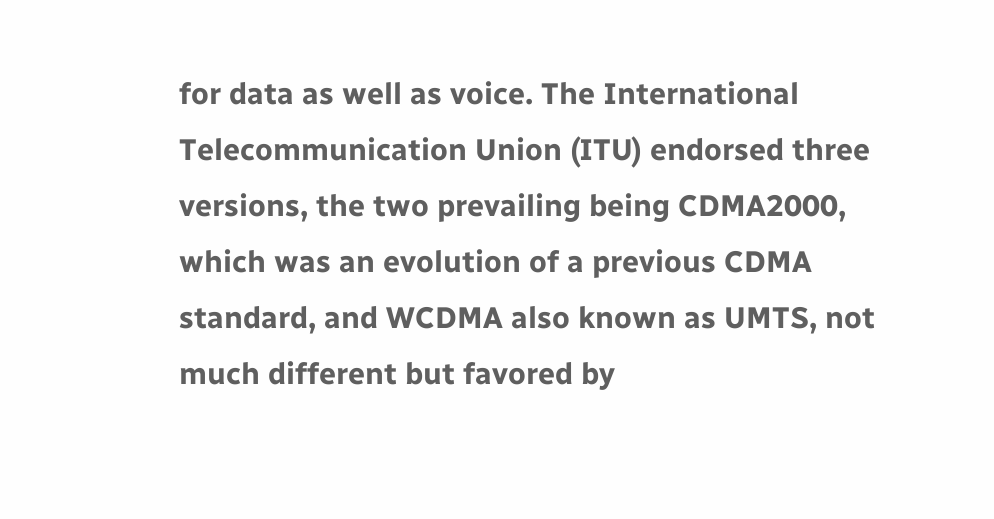for data as well as voice. The International Telecommunication Union (ITU) endorsed three versions, the two prevailing being CDMA2000, which was an evolution of a previous CDMA standard, and WCDMA also known as UMTS, not much different but favored by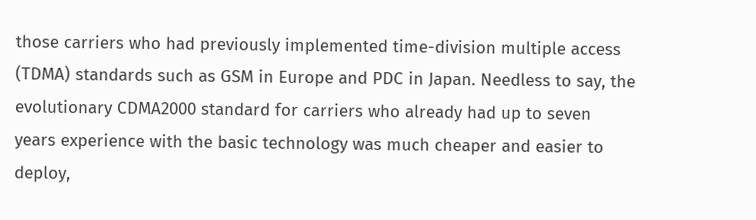those carriers who had previously implemented time-division multiple access (TDMA) standards such as GSM in Europe and PDC in Japan. Needless to say, the evolutionary CDMA2000 standard for carriers who already had up to seven years experience with the basic technology was much cheaper and easier to deploy,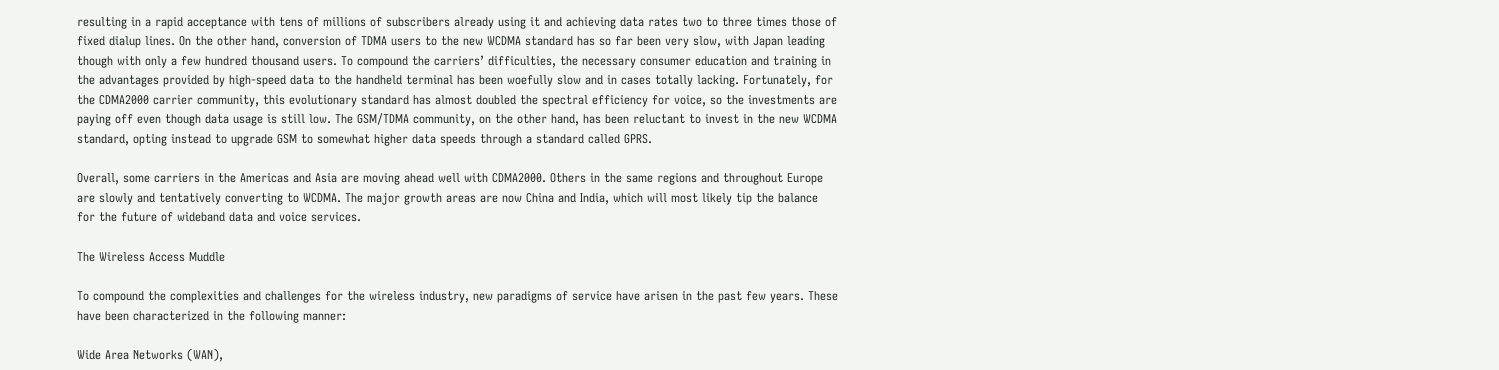resulting in a rapid acceptance with tens of millions of subscribers already using it and achieving data rates two to three times those of fixed dialup lines. On the other hand, conversion of TDMA users to the new WCDMA standard has so far been very slow, with Japan leading though with only a few hundred thousand users. To compound the carriers’ difficulties, the necessary consumer education and training in the advantages provided by high-speed data to the handheld terminal has been woefully slow and in cases totally lacking. Fortunately, for the CDMA2000 carrier community, this evolutionary standard has almost doubled the spectral efficiency for voice, so the investments are paying off even though data usage is still low. The GSM/TDMA community, on the other hand, has been reluctant to invest in the new WCDMA standard, opting instead to upgrade GSM to somewhat higher data speeds through a standard called GPRS.

Overall, some carriers in the Americas and Asia are moving ahead well with CDMA2000. Others in the same regions and throughout Europe are slowly and tentatively converting to WCDMA. The major growth areas are now China and India, which will most likely tip the balance for the future of wideband data and voice services.

The Wireless Access Muddle

To compound the complexities and challenges for the wireless industry, new paradigms of service have arisen in the past few years. These have been characterized in the following manner:

Wide Area Networks (WAN),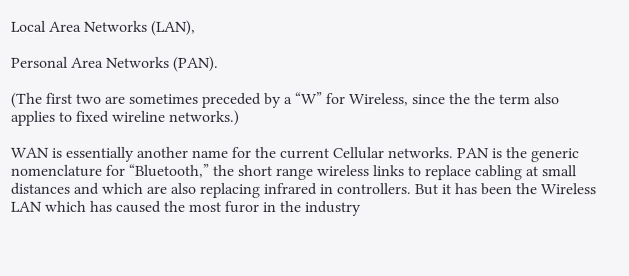Local Area Networks (LAN),

Personal Area Networks (PAN).

(The first two are sometimes preceded by a “W” for Wireless, since the the term also applies to fixed wireline networks.)

WAN is essentially another name for the current Cellular networks. PAN is the generic nomenclature for “Bluetooth,” the short range wireless links to replace cabling at small distances and which are also replacing infrared in controllers. But it has been the Wireless LAN which has caused the most furor in the industry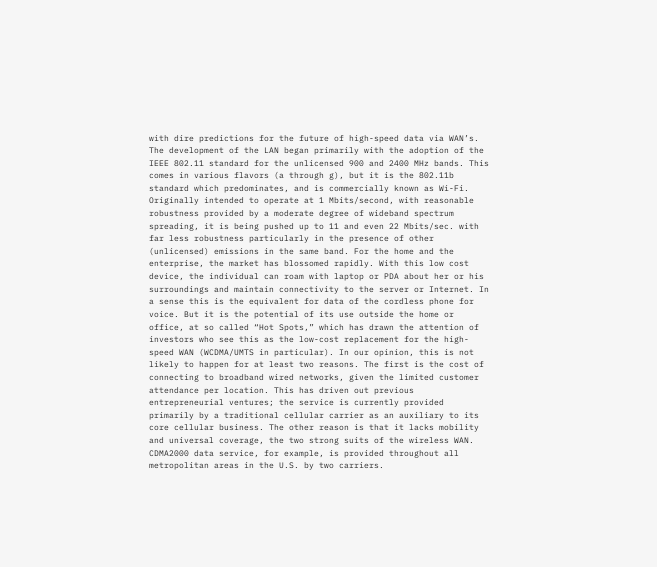with dire predictions for the future of high-speed data via WAN’s. The development of the LAN began primarily with the adoption of the IEEE 802.11 standard for the unlicensed 900 and 2400 MHz bands. This comes in various flavors (a through g), but it is the 802.11b standard which predominates, and is commercially known as Wi-Fi. Originally intended to operate at 1 Mbits/second, with reasonable robustness provided by a moderate degree of wideband spectrum spreading, it is being pushed up to 11 and even 22 Mbits/sec. with far less robustness particularly in the presence of other (unlicensed) emissions in the same band. For the home and the enterprise, the market has blossomed rapidly. With this low cost device, the individual can roam with laptop or PDA about her or his surroundings and maintain connectivity to the server or Internet. In a sense this is the equivalent for data of the cordless phone for voice. But it is the potential of its use outside the home or office, at so called “Hot Spots,” which has drawn the attention of investors who see this as the low-cost replacement for the high-speed WAN (WCDMA/UMTS in particular). In our opinion, this is not likely to happen for at least two reasons. The first is the cost of connecting to broadband wired networks, given the limited customer attendance per location. This has driven out previous entrepreneurial ventures; the service is currently provided primarily by a traditional cellular carrier as an auxiliary to its core cellular business. The other reason is that it lacks mobility and universal coverage, the two strong suits of the wireless WAN. CDMA2000 data service, for example, is provided throughout all metropolitan areas in the U.S. by two carriers.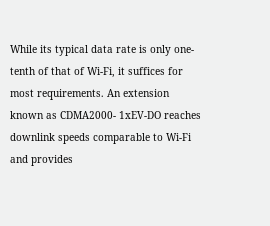While its typical data rate is only one-tenth of that of Wi-Fi, it suffices for most requirements. An extension known as CDMA2000- 1xEV-DO reaches downlink speeds comparable to Wi-Fi and provides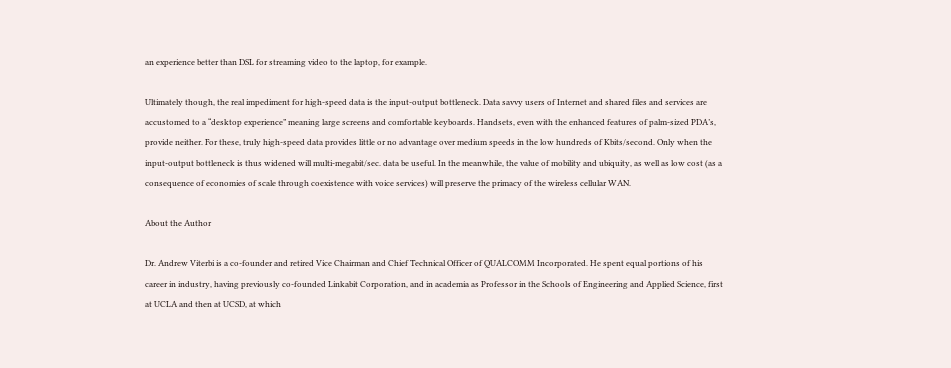an experience better than DSL for streaming video to the laptop, for example.

Ultimately though, the real impediment for high-speed data is the input-output bottleneck. Data savvy users of Internet and shared files and services are accustomed to a “desktop experience” meaning large screens and comfortable keyboards. Handsets, even with the enhanced features of palm-sized PDA’s, provide neither. For these, truly high-speed data provides little or no advantage over medium speeds in the low hundreds of Kbits/second. Only when the input-output bottleneck is thus widened will multi-megabit/sec. data be useful. In the meanwhile, the value of mobility and ubiquity, as well as low cost (as a consequence of economies of scale through coexistence with voice services) will preserve the primacy of the wireless cellular WAN.

About the Author

Dr. Andrew Viterbi is a co-founder and retired Vice Chairman and Chief Technical Officer of QUALCOMM Incorporated. He spent equal portions of his career in industry, having previously co-founded Linkabit Corporation, and in academia as Professor in the Schools of Engineering and Applied Science, first at UCLA and then at UCSD, at which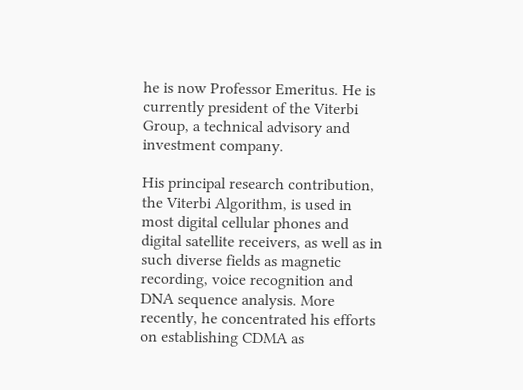he is now Professor Emeritus. He is currently president of the Viterbi Group, a technical advisory and investment company.

His principal research contribution, the Viterbi Algorithm, is used in most digital cellular phones and digital satellite receivers, as well as in such diverse fields as magnetic recording, voice recognition and DNA sequence analysis. More recently, he concentrated his efforts on establishing CDMA as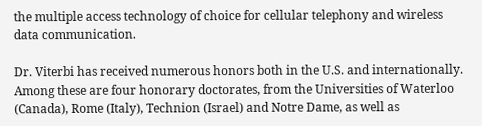the multiple access technology of choice for cellular telephony and wireless data communication.

Dr. Viterbi has received numerous honors both in the U.S. and internationally. Among these are four honorary doctorates, from the Universities of Waterloo (Canada), Rome (Italy), Technion (Israel) and Notre Dame, as well as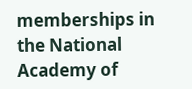memberships in the National Academy of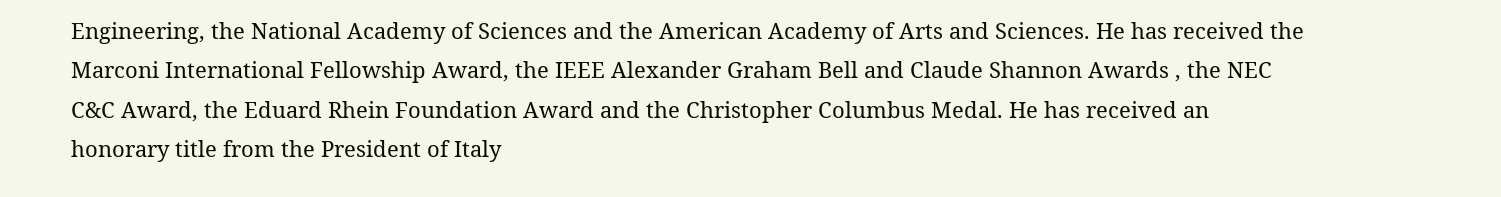Engineering, the National Academy of Sciences and the American Academy of Arts and Sciences. He has received the Marconi International Fellowship Award, the IEEE Alexander Graham Bell and Claude Shannon Awards , the NEC C&C Award, the Eduard Rhein Foundation Award and the Christopher Columbus Medal. He has received an honorary title from the President of Italy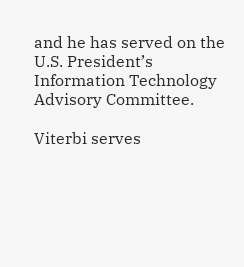and he has served on the U.S. President’s Information Technology Advisory Committee.

Viterbi serves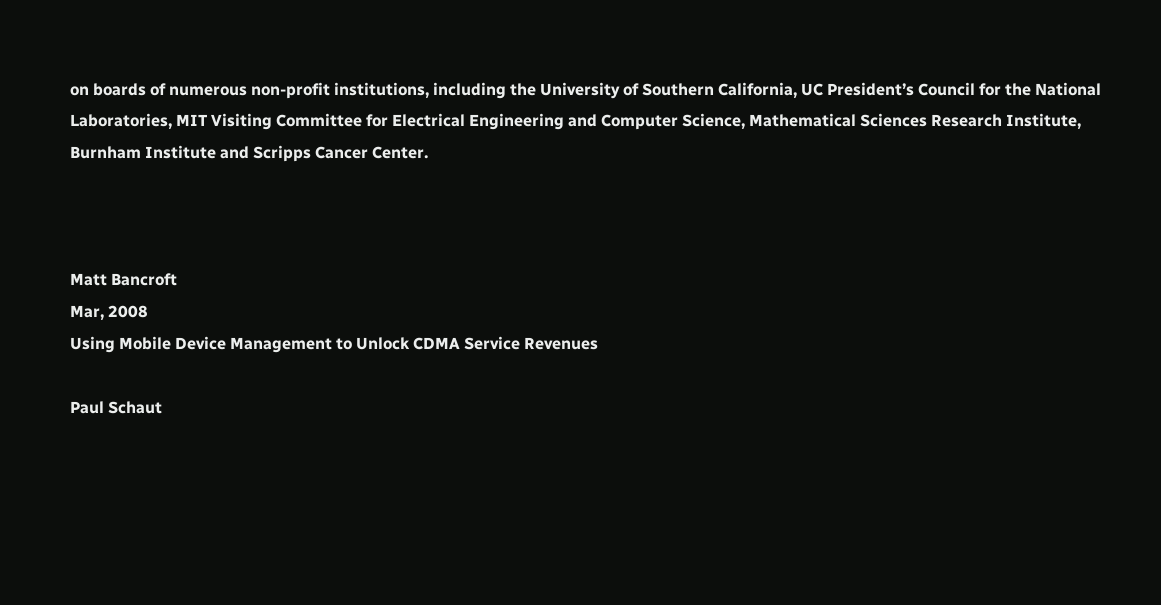on boards of numerous non-profit institutions, including the University of Southern California, UC President’s Council for the National Laboratories, MIT Visiting Committee for Electrical Engineering and Computer Science, Mathematical Sciences Research Institute, Burnham Institute and Scripps Cancer Center.



Matt Bancroft
Mar, 2008
Using Mobile Device Management to Unlock CDMA Service Revenues

Paul Schaut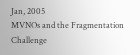Jan, 2005
MVNOs and the Fragmentation Challenge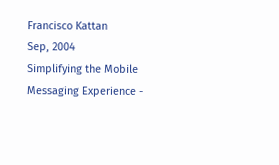Francisco Kattan
Sep, 2004
Simplifying the Mobile Messaging Experience -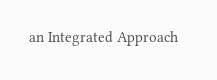an Integrated Approach